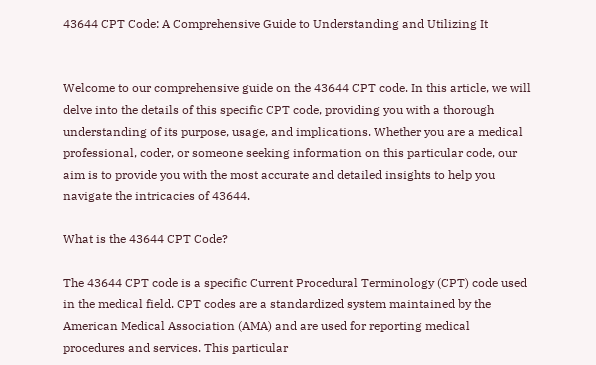43644 CPT Code: A Comprehensive Guide to Understanding and Utilizing It


Welcome to our comprehensive guide on the 43644 CPT code. In this article, we will delve into the details of this specific CPT code, providing you with a thorough understanding of its purpose, usage, and implications. Whether you are a medical professional, coder, or someone seeking information on this particular code, our aim is to provide you with the most accurate and detailed insights to help you navigate the intricacies of 43644.

What is the 43644 CPT Code?

The 43644 CPT code is a specific Current Procedural Terminology (CPT) code used in the medical field. CPT codes are a standardized system maintained by the American Medical Association (AMA) and are used for reporting medical procedures and services. This particular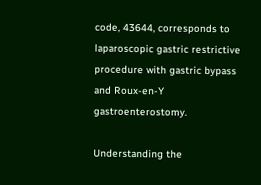code, 43644, corresponds to laparoscopic gastric restrictive procedure with gastric bypass and Roux-en-Y gastroenterostomy.

Understanding the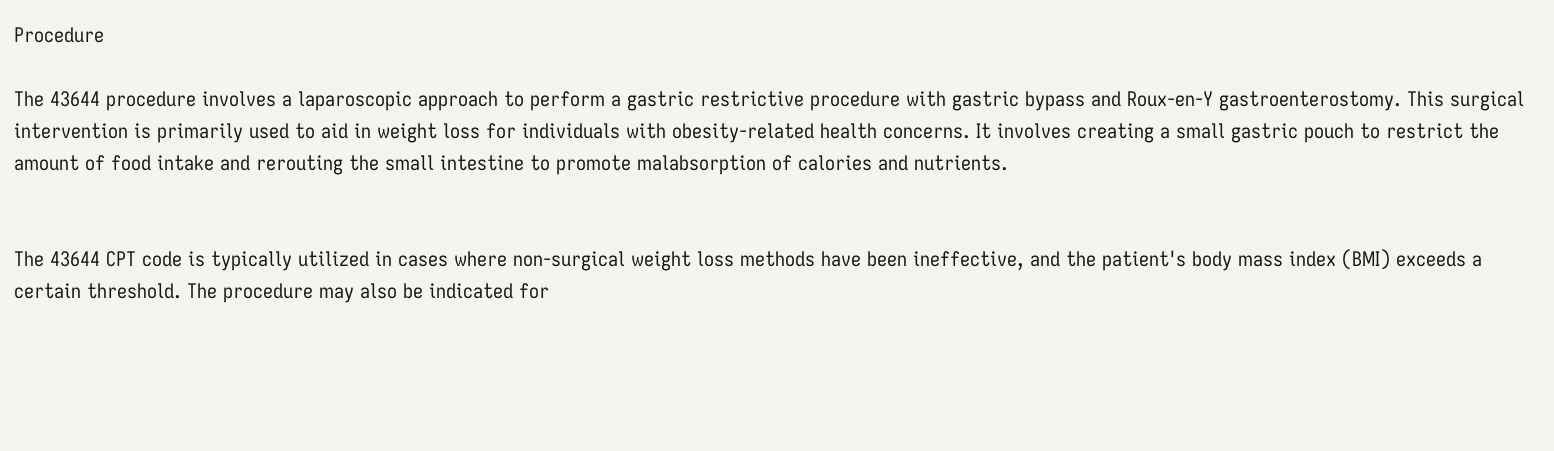Procedure

The 43644 procedure involves a laparoscopic approach to perform a gastric restrictive procedure with gastric bypass and Roux-en-Y gastroenterostomy. This surgical intervention is primarily used to aid in weight loss for individuals with obesity-related health concerns. It involves creating a small gastric pouch to restrict the amount of food intake and rerouting the small intestine to promote malabsorption of calories and nutrients.


The 43644 CPT code is typically utilized in cases where non-surgical weight loss methods have been ineffective, and the patient's body mass index (BMI) exceeds a certain threshold. The procedure may also be indicated for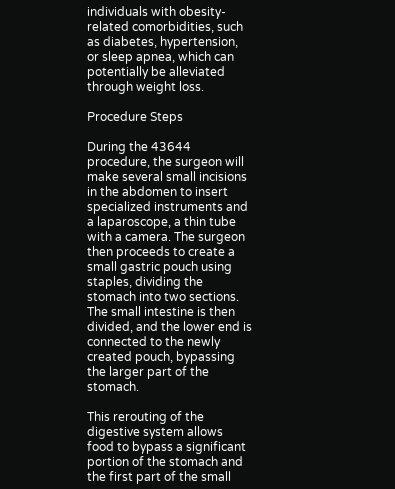individuals with obesity-related comorbidities, such as diabetes, hypertension, or sleep apnea, which can potentially be alleviated through weight loss.

Procedure Steps

During the 43644 procedure, the surgeon will make several small incisions in the abdomen to insert specialized instruments and a laparoscope, a thin tube with a camera. The surgeon then proceeds to create a small gastric pouch using staples, dividing the stomach into two sections. The small intestine is then divided, and the lower end is connected to the newly created pouch, bypassing the larger part of the stomach.

This rerouting of the digestive system allows food to bypass a significant portion of the stomach and the first part of the small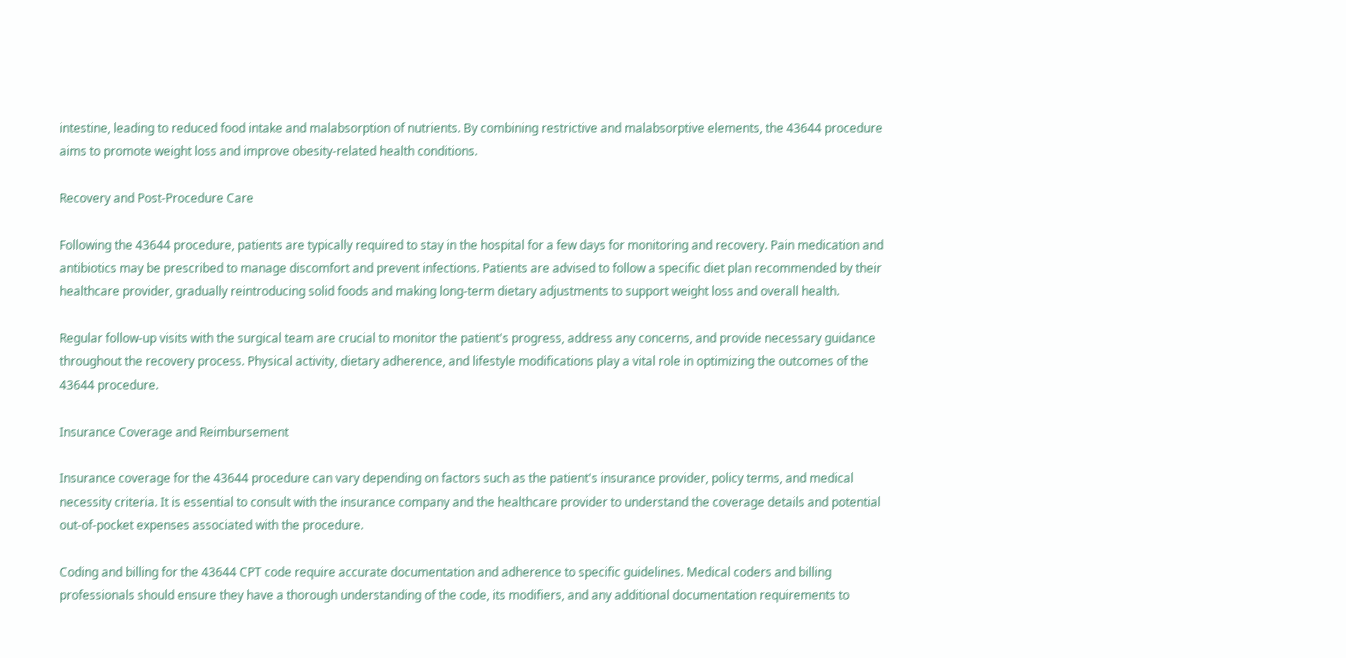intestine, leading to reduced food intake and malabsorption of nutrients. By combining restrictive and malabsorptive elements, the 43644 procedure aims to promote weight loss and improve obesity-related health conditions.

Recovery and Post-Procedure Care

Following the 43644 procedure, patients are typically required to stay in the hospital for a few days for monitoring and recovery. Pain medication and antibiotics may be prescribed to manage discomfort and prevent infections. Patients are advised to follow a specific diet plan recommended by their healthcare provider, gradually reintroducing solid foods and making long-term dietary adjustments to support weight loss and overall health.

Regular follow-up visits with the surgical team are crucial to monitor the patient's progress, address any concerns, and provide necessary guidance throughout the recovery process. Physical activity, dietary adherence, and lifestyle modifications play a vital role in optimizing the outcomes of the 43644 procedure.

Insurance Coverage and Reimbursement

Insurance coverage for the 43644 procedure can vary depending on factors such as the patient's insurance provider, policy terms, and medical necessity criteria. It is essential to consult with the insurance company and the healthcare provider to understand the coverage details and potential out-of-pocket expenses associated with the procedure.

Coding and billing for the 43644 CPT code require accurate documentation and adherence to specific guidelines. Medical coders and billing professionals should ensure they have a thorough understanding of the code, its modifiers, and any additional documentation requirements to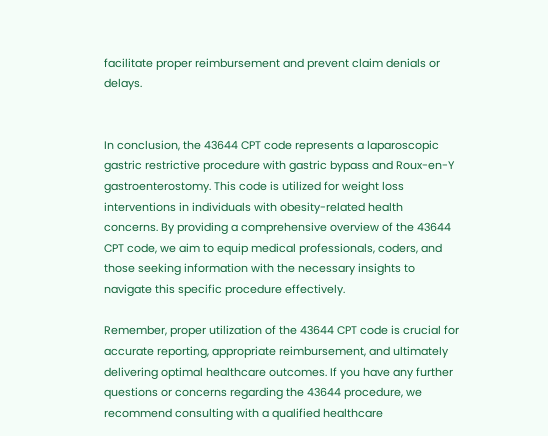facilitate proper reimbursement and prevent claim denials or delays.


In conclusion, the 43644 CPT code represents a laparoscopic gastric restrictive procedure with gastric bypass and Roux-en-Y gastroenterostomy. This code is utilized for weight loss interventions in individuals with obesity-related health concerns. By providing a comprehensive overview of the 43644 CPT code, we aim to equip medical professionals, coders, and those seeking information with the necessary insights to navigate this specific procedure effectively.

Remember, proper utilization of the 43644 CPT code is crucial for accurate reporting, appropriate reimbursement, and ultimately delivering optimal healthcare outcomes. If you have any further questions or concerns regarding the 43644 procedure, we recommend consulting with a qualified healthcare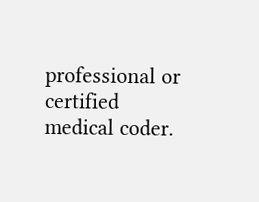professional or certified medical coder.